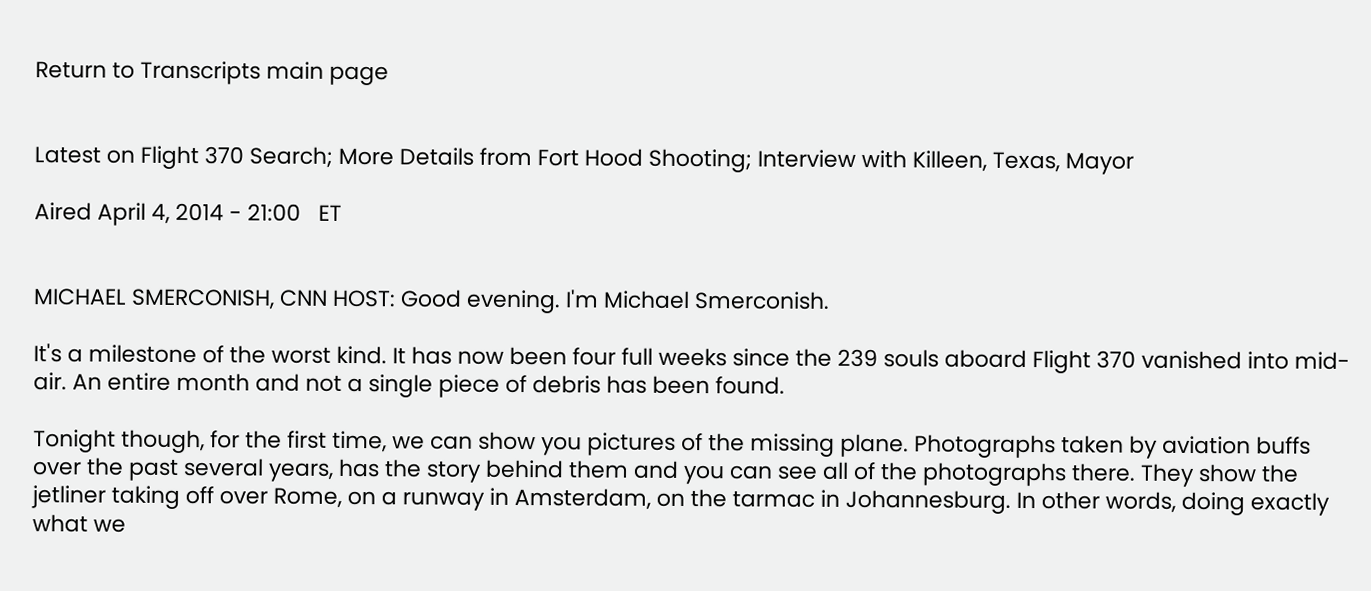Return to Transcripts main page


Latest on Flight 370 Search; More Details from Fort Hood Shooting; Interview with Killeen, Texas, Mayor

Aired April 4, 2014 - 21:00   ET


MICHAEL SMERCONISH, CNN HOST: Good evening. I'm Michael Smerconish.

It's a milestone of the worst kind. It has now been four full weeks since the 239 souls aboard Flight 370 vanished into mid-air. An entire month and not a single piece of debris has been found.

Tonight though, for the first time, we can show you pictures of the missing plane. Photographs taken by aviation buffs over the past several years, has the story behind them and you can see all of the photographs there. They show the jetliner taking off over Rome, on a runway in Amsterdam, on the tarmac in Johannesburg. In other words, doing exactly what we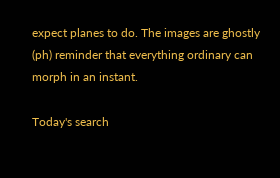expect planes to do. The images are ghostly (ph) reminder that everything ordinary can morph in an instant.

Today's search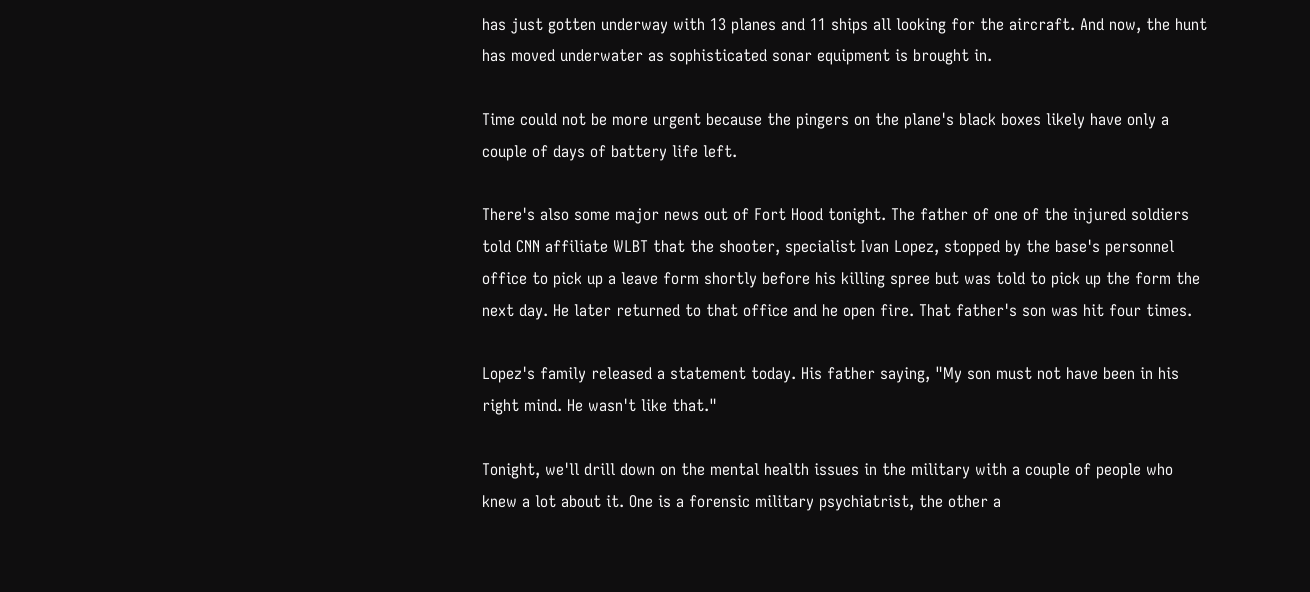has just gotten underway with 13 planes and 11 ships all looking for the aircraft. And now, the hunt has moved underwater as sophisticated sonar equipment is brought in.

Time could not be more urgent because the pingers on the plane's black boxes likely have only a couple of days of battery life left.

There's also some major news out of Fort Hood tonight. The father of one of the injured soldiers told CNN affiliate WLBT that the shooter, specialist Ivan Lopez, stopped by the base's personnel office to pick up a leave form shortly before his killing spree but was told to pick up the form the next day. He later returned to that office and he open fire. That father's son was hit four times.

Lopez's family released a statement today. His father saying, "My son must not have been in his right mind. He wasn't like that."

Tonight, we'll drill down on the mental health issues in the military with a couple of people who knew a lot about it. One is a forensic military psychiatrist, the other a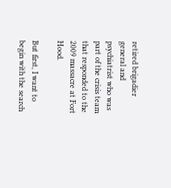retired brigadier general and psychiatrist who was part of the crisis team that responded to the 2009 massacre at Fort Hood.

But first, I want to begin with the search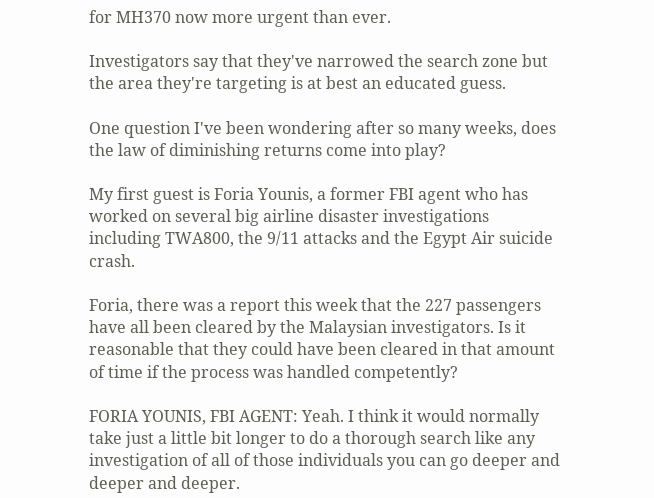for MH370 now more urgent than ever.

Investigators say that they've narrowed the search zone but the area they're targeting is at best an educated guess.

One question I've been wondering after so many weeks, does the law of diminishing returns come into play?

My first guest is Foria Younis, a former FBI agent who has worked on several big airline disaster investigations including TWA800, the 9/11 attacks and the Egypt Air suicide crash.

Foria, there was a report this week that the 227 passengers have all been cleared by the Malaysian investigators. Is it reasonable that they could have been cleared in that amount of time if the process was handled competently?

FORIA YOUNIS, FBI AGENT: Yeah. I think it would normally take just a little bit longer to do a thorough search like any investigation of all of those individuals you can go deeper and deeper and deeper.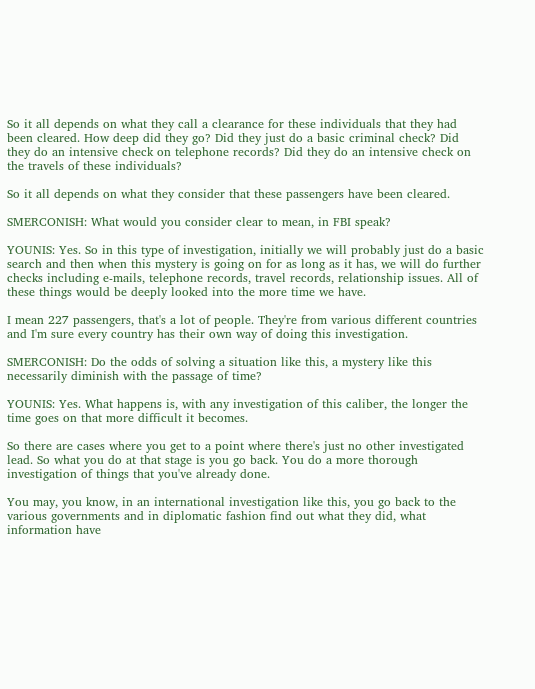So it all depends on what they call a clearance for these individuals that they had been cleared. How deep did they go? Did they just do a basic criminal check? Did they do an intensive check on telephone records? Did they do an intensive check on the travels of these individuals?

So it all depends on what they consider that these passengers have been cleared.

SMERCONISH: What would you consider clear to mean, in FBI speak?

YOUNIS: Yes. So in this type of investigation, initially we will probably just do a basic search and then when this mystery is going on for as long as it has, we will do further checks including e-mails, telephone records, travel records, relationship issues. All of these things would be deeply looked into the more time we have.

I mean 227 passengers, that's a lot of people. They're from various different countries and I'm sure every country has their own way of doing this investigation.

SMERCONISH: Do the odds of solving a situation like this, a mystery like this necessarily diminish with the passage of time?

YOUNIS: Yes. What happens is, with any investigation of this caliber, the longer the time goes on that more difficult it becomes.

So there are cases where you get to a point where there's just no other investigated lead. So what you do at that stage is you go back. You do a more thorough investigation of things that you've already done.

You may, you know, in an international investigation like this, you go back to the various governments and in diplomatic fashion find out what they did, what information have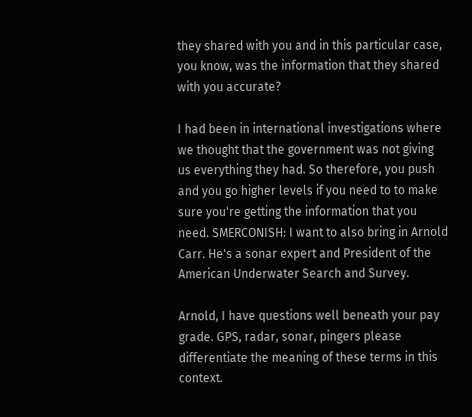they shared with you and in this particular case, you know, was the information that they shared with you accurate?

I had been in international investigations where we thought that the government was not giving us everything they had. So therefore, you push and you go higher levels if you need to to make sure you're getting the information that you need. SMERCONISH: I want to also bring in Arnold Carr. He's a sonar expert and President of the American Underwater Search and Survey.

Arnold, I have questions well beneath your pay grade. GPS, radar, sonar, pingers please differentiate the meaning of these terms in this context.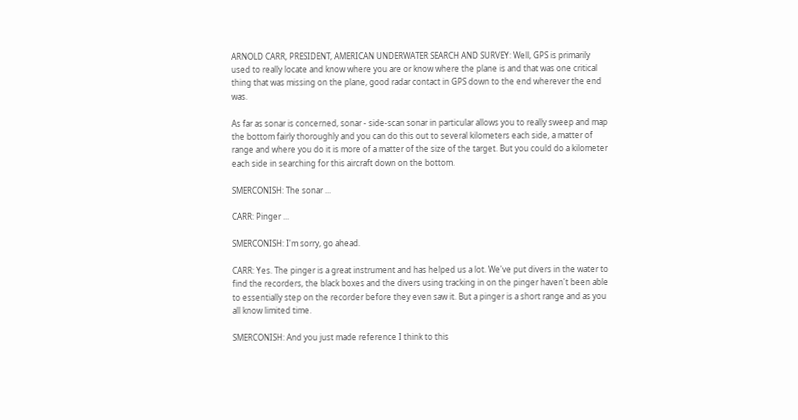ARNOLD CARR, PRESIDENT, AMERICAN UNDERWATER SEARCH AND SURVEY: Well, GPS is primarily used to really locate and know where you are or know where the plane is and that was one critical thing that was missing on the plane, good radar contact in GPS down to the end wherever the end was.

As far as sonar is concerned, sonar - side-scan sonar in particular allows you to really sweep and map the bottom fairly thoroughly and you can do this out to several kilometers each side, a matter of range and where you do it is more of a matter of the size of the target. But you could do a kilometer each side in searching for this aircraft down on the bottom.

SMERCONISH: The sonar ...

CARR: Pinger ...

SMERCONISH: I'm sorry, go ahead.

CARR: Yes. The pinger is a great instrument and has helped us a lot. We've put divers in the water to find the recorders, the black boxes and the divers using tracking in on the pinger haven't been able to essentially step on the recorder before they even saw it. But a pinger is a short range and as you all know limited time.

SMERCONISH: And you just made reference I think to this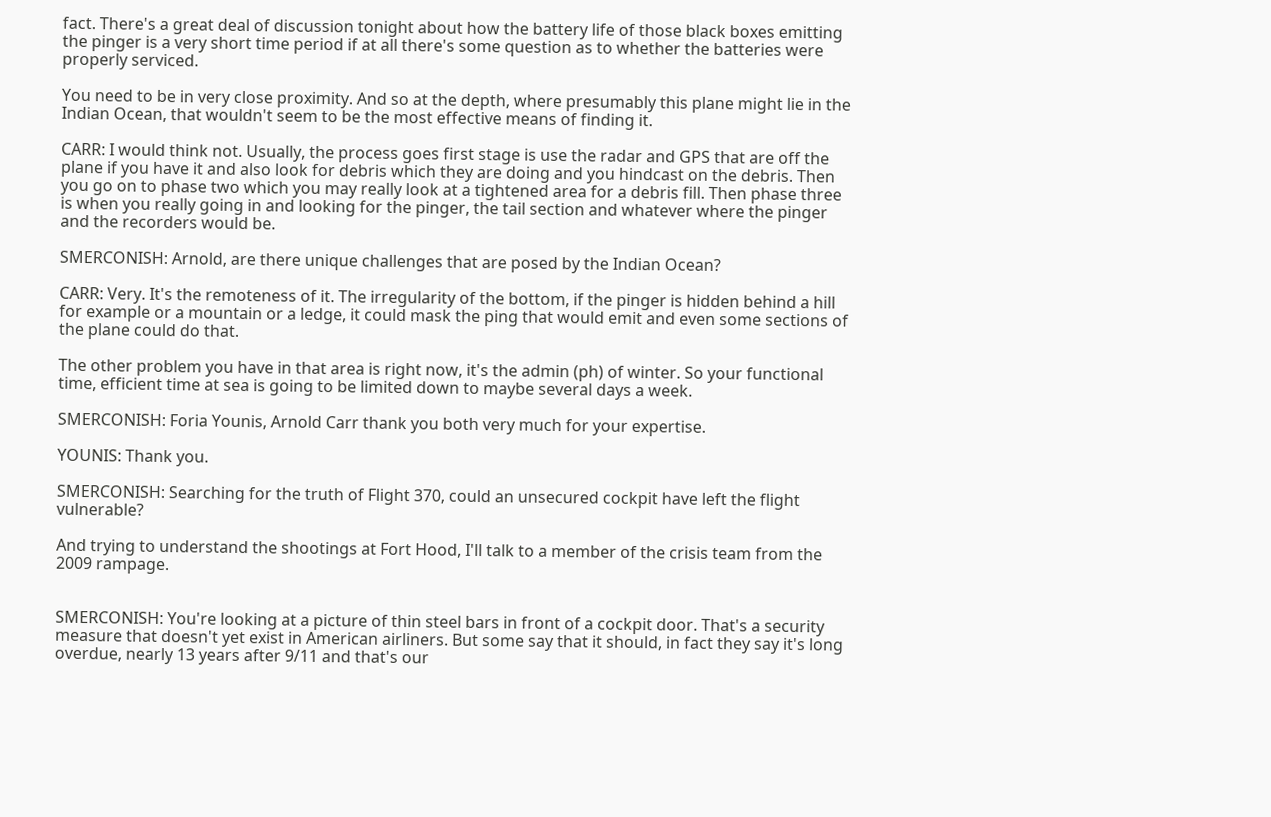fact. There's a great deal of discussion tonight about how the battery life of those black boxes emitting the pinger is a very short time period if at all there's some question as to whether the batteries were properly serviced.

You need to be in very close proximity. And so at the depth, where presumably this plane might lie in the Indian Ocean, that wouldn't seem to be the most effective means of finding it.

CARR: I would think not. Usually, the process goes first stage is use the radar and GPS that are off the plane if you have it and also look for debris which they are doing and you hindcast on the debris. Then you go on to phase two which you may really look at a tightened area for a debris fill. Then phase three is when you really going in and looking for the pinger, the tail section and whatever where the pinger and the recorders would be.

SMERCONISH: Arnold, are there unique challenges that are posed by the Indian Ocean?

CARR: Very. It's the remoteness of it. The irregularity of the bottom, if the pinger is hidden behind a hill for example or a mountain or a ledge, it could mask the ping that would emit and even some sections of the plane could do that.

The other problem you have in that area is right now, it's the admin (ph) of winter. So your functional time, efficient time at sea is going to be limited down to maybe several days a week.

SMERCONISH: Foria Younis, Arnold Carr thank you both very much for your expertise.

YOUNIS: Thank you.

SMERCONISH: Searching for the truth of Flight 370, could an unsecured cockpit have left the flight vulnerable?

And trying to understand the shootings at Fort Hood, I'll talk to a member of the crisis team from the 2009 rampage.


SMERCONISH: You're looking at a picture of thin steel bars in front of a cockpit door. That's a security measure that doesn't yet exist in American airliners. But some say that it should, in fact they say it's long overdue, nearly 13 years after 9/11 and that's our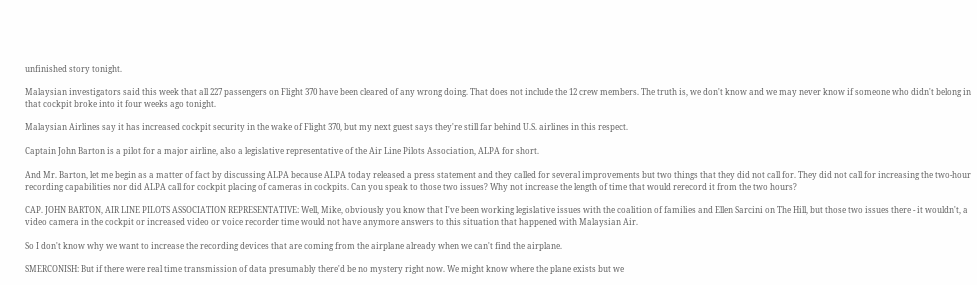unfinished story tonight.

Malaysian investigators said this week that all 227 passengers on Flight 370 have been cleared of any wrong doing. That does not include the 12 crew members. The truth is, we don't know and we may never know if someone who didn't belong in that cockpit broke into it four weeks ago tonight.

Malaysian Airlines say it has increased cockpit security in the wake of Flight 370, but my next guest says they're still far behind U.S. airlines in this respect.

Captain John Barton is a pilot for a major airline, also a legislative representative of the Air Line Pilots Association, ALPA for short.

And Mr. Barton, let me begin as a matter of fact by discussing ALPA because ALPA today released a press statement and they called for several improvements but two things that they did not call for. They did not call for increasing the two-hour recording capabilities nor did ALPA call for cockpit placing of cameras in cockpits. Can you speak to those two issues? Why not increase the length of time that would rerecord it from the two hours?

CAP. JOHN BARTON, AIR LINE PILOTS ASSOCIATION REPRESENTATIVE: Well, Mike, obviously you know that I've been working legislative issues with the coalition of families and Ellen Sarcini on The Hill, but those two issues there - it wouldn't, a video camera in the cockpit or increased video or voice recorder time would not have anymore answers to this situation that happened with Malaysian Air.

So I don't know why we want to increase the recording devices that are coming from the airplane already when we can't find the airplane.

SMERCONISH: But if there were real time transmission of data presumably there'd be no mystery right now. We might know where the plane exists but we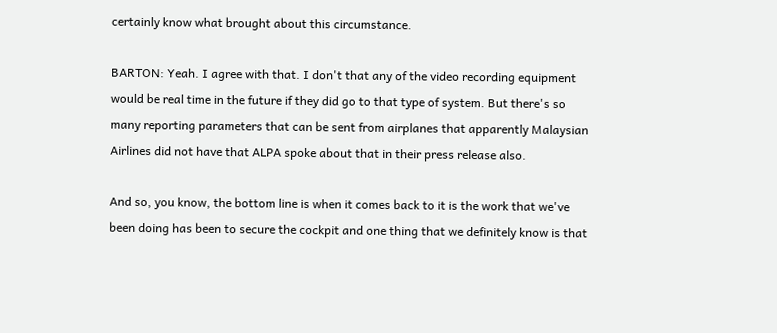certainly know what brought about this circumstance.

BARTON: Yeah. I agree with that. I don't that any of the video recording equipment would be real time in the future if they did go to that type of system. But there's so many reporting parameters that can be sent from airplanes that apparently Malaysian Airlines did not have that ALPA spoke about that in their press release also.

And so, you know, the bottom line is when it comes back to it is the work that we've been doing has been to secure the cockpit and one thing that we definitely know is that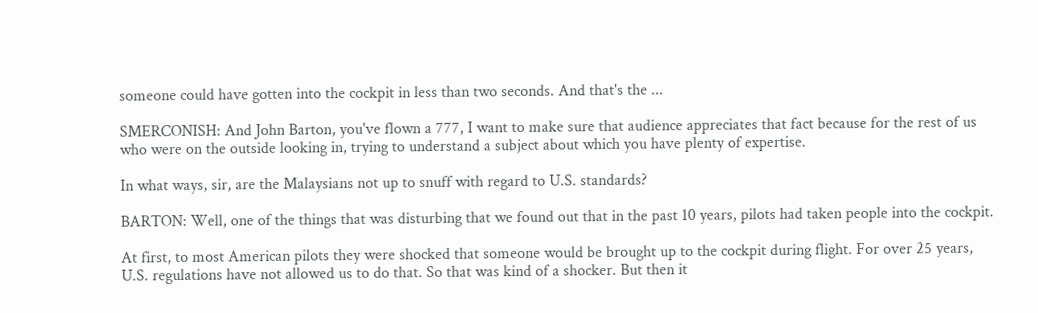someone could have gotten into the cockpit in less than two seconds. And that's the ...

SMERCONISH: And John Barton, you've flown a 777, I want to make sure that audience appreciates that fact because for the rest of us who were on the outside looking in, trying to understand a subject about which you have plenty of expertise.

In what ways, sir, are the Malaysians not up to snuff with regard to U.S. standards?

BARTON: Well, one of the things that was disturbing that we found out that in the past 10 years, pilots had taken people into the cockpit.

At first, to most American pilots they were shocked that someone would be brought up to the cockpit during flight. For over 25 years, U.S. regulations have not allowed us to do that. So that was kind of a shocker. But then it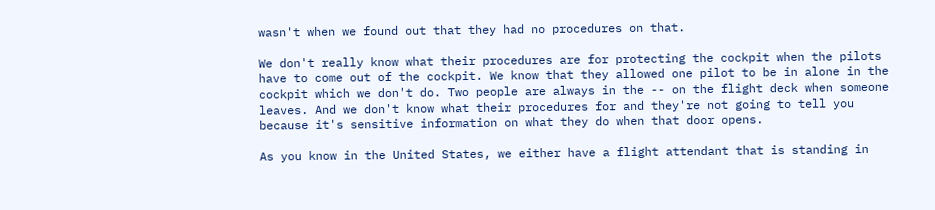wasn't when we found out that they had no procedures on that.

We don't really know what their procedures are for protecting the cockpit when the pilots have to come out of the cockpit. We know that they allowed one pilot to be in alone in the cockpit which we don't do. Two people are always in the -- on the flight deck when someone leaves. And we don't know what their procedures for and they're not going to tell you because it's sensitive information on what they do when that door opens.

As you know in the United States, we either have a flight attendant that is standing in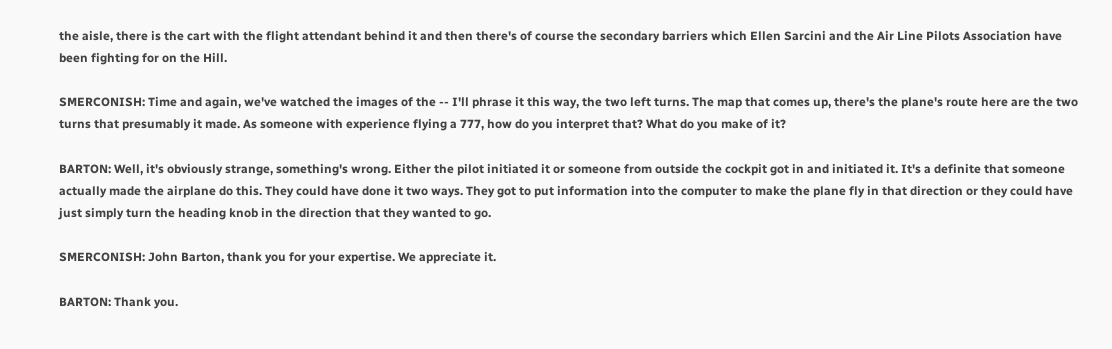the aisle, there is the cart with the flight attendant behind it and then there's of course the secondary barriers which Ellen Sarcini and the Air Line Pilots Association have been fighting for on the Hill.

SMERCONISH: Time and again, we've watched the images of the -- I'll phrase it this way, the two left turns. The map that comes up, there's the plane's route here are the two turns that presumably it made. As someone with experience flying a 777, how do you interpret that? What do you make of it?

BARTON: Well, it's obviously strange, something's wrong. Either the pilot initiated it or someone from outside the cockpit got in and initiated it. It's a definite that someone actually made the airplane do this. They could have done it two ways. They got to put information into the computer to make the plane fly in that direction or they could have just simply turn the heading knob in the direction that they wanted to go.

SMERCONISH: John Barton, thank you for your expertise. We appreciate it.

BARTON: Thank you.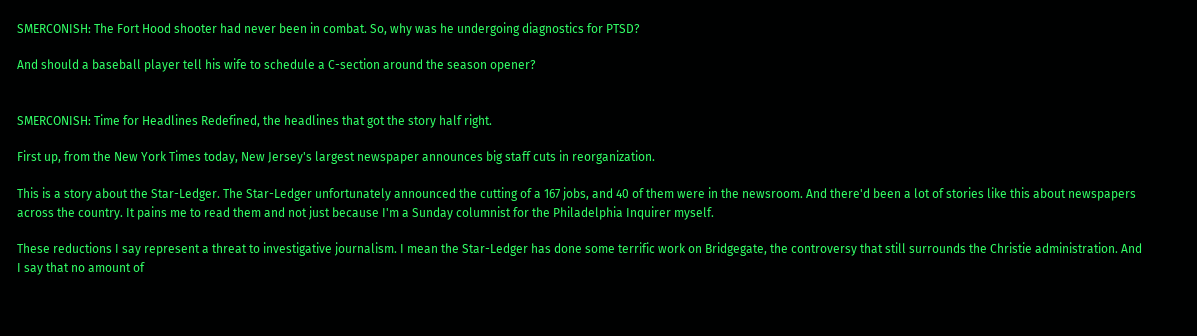SMERCONISH: The Fort Hood shooter had never been in combat. So, why was he undergoing diagnostics for PTSD?

And should a baseball player tell his wife to schedule a C-section around the season opener?


SMERCONISH: Time for Headlines Redefined, the headlines that got the story half right.

First up, from the New York Times today, New Jersey's largest newspaper announces big staff cuts in reorganization.

This is a story about the Star-Ledger. The Star-Ledger unfortunately announced the cutting of a 167 jobs, and 40 of them were in the newsroom. And there'd been a lot of stories like this about newspapers across the country. It pains me to read them and not just because I'm a Sunday columnist for the Philadelphia Inquirer myself.

These reductions I say represent a threat to investigative journalism. I mean the Star-Ledger has done some terrific work on Bridgegate, the controversy that still surrounds the Christie administration. And I say that no amount of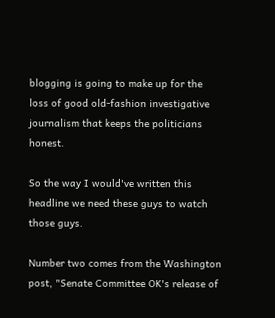blogging is going to make up for the loss of good old-fashion investigative journalism that keeps the politicians honest.

So the way I would've written this headline we need these guys to watch those guys.

Number two comes from the Washington post, "Senate Committee OK's release of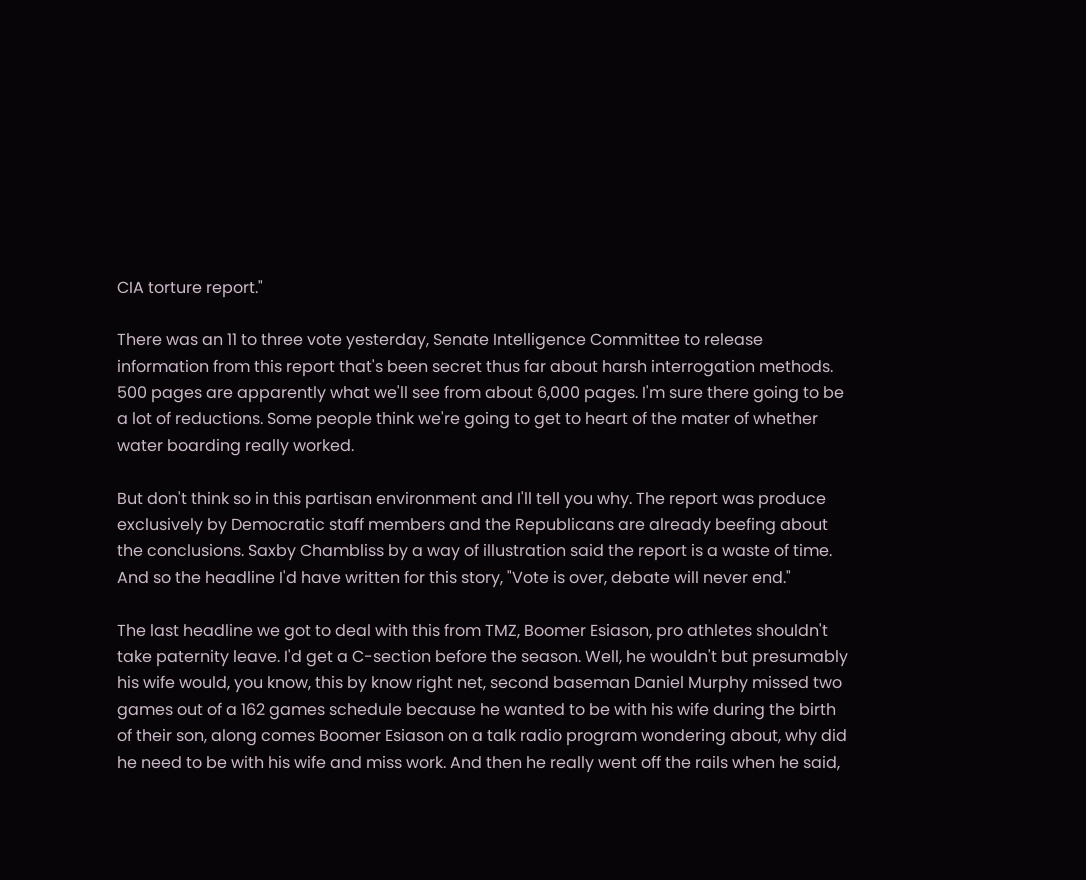CIA torture report."

There was an 11 to three vote yesterday, Senate Intelligence Committee to release information from this report that's been secret thus far about harsh interrogation methods. 500 pages are apparently what we'll see from about 6,000 pages. I'm sure there going to be a lot of reductions. Some people think we're going to get to heart of the mater of whether water boarding really worked.

But don't think so in this partisan environment and I'll tell you why. The report was produce exclusively by Democratic staff members and the Republicans are already beefing about the conclusions. Saxby Chambliss by a way of illustration said the report is a waste of time. And so the headline I'd have written for this story, "Vote is over, debate will never end."

The last headline we got to deal with this from TMZ, Boomer Esiason, pro athletes shouldn't take paternity leave. I'd get a C-section before the season. Well, he wouldn't but presumably his wife would, you know, this by know right net, second baseman Daniel Murphy missed two games out of a 162 games schedule because he wanted to be with his wife during the birth of their son, along comes Boomer Esiason on a talk radio program wondering about, why did he need to be with his wife and miss work. And then he really went off the rails when he said,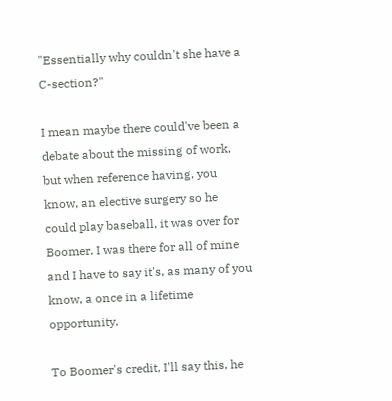"Essentially why couldn't she have a C-section?"

I mean maybe there could've been a debate about the missing of work, but when reference having, you know, an elective surgery so he could play baseball, it was over for Boomer. I was there for all of mine and I have to say it's, as many of you know, a once in a lifetime opportunity.

To Boomer's credit, I'll say this, he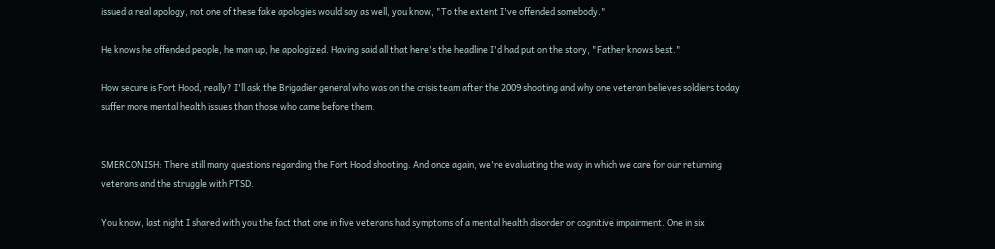issued a real apology, not one of these fake apologies would say as well, you know, "To the extent I've offended somebody."

He knows he offended people, he man up, he apologized. Having said all that here's the headline I'd had put on the story, "Father knows best."

How secure is Fort Hood, really? I'll ask the Brigadier general who was on the crisis team after the 2009 shooting and why one veteran believes soldiers today suffer more mental health issues than those who came before them.


SMERCONISH: There still many questions regarding the Fort Hood shooting. And once again, we're evaluating the way in which we care for our returning veterans and the struggle with PTSD.

You know, last night I shared with you the fact that one in five veterans had symptoms of a mental health disorder or cognitive impairment. One in six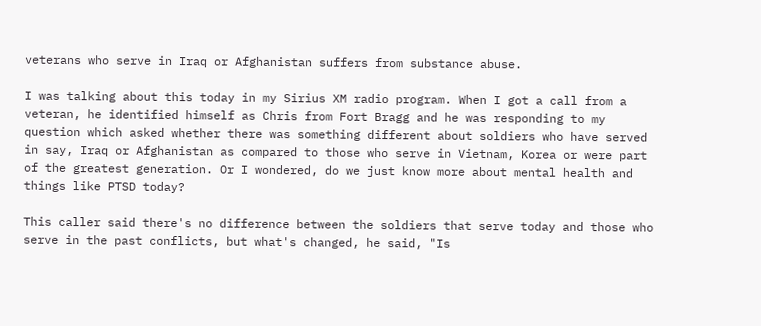veterans who serve in Iraq or Afghanistan suffers from substance abuse.

I was talking about this today in my Sirius XM radio program. When I got a call from a veteran, he identified himself as Chris from Fort Bragg and he was responding to my question which asked whether there was something different about soldiers who have served in say, Iraq or Afghanistan as compared to those who serve in Vietnam, Korea or were part of the greatest generation. Or I wondered, do we just know more about mental health and things like PTSD today?

This caller said there's no difference between the soldiers that serve today and those who serve in the past conflicts, but what's changed, he said, "Is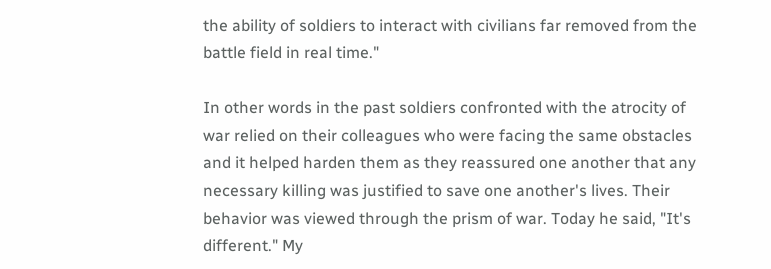the ability of soldiers to interact with civilians far removed from the battle field in real time."

In other words in the past soldiers confronted with the atrocity of war relied on their colleagues who were facing the same obstacles and it helped harden them as they reassured one another that any necessary killing was justified to save one another's lives. Their behavior was viewed through the prism of war. Today he said, "It's different." My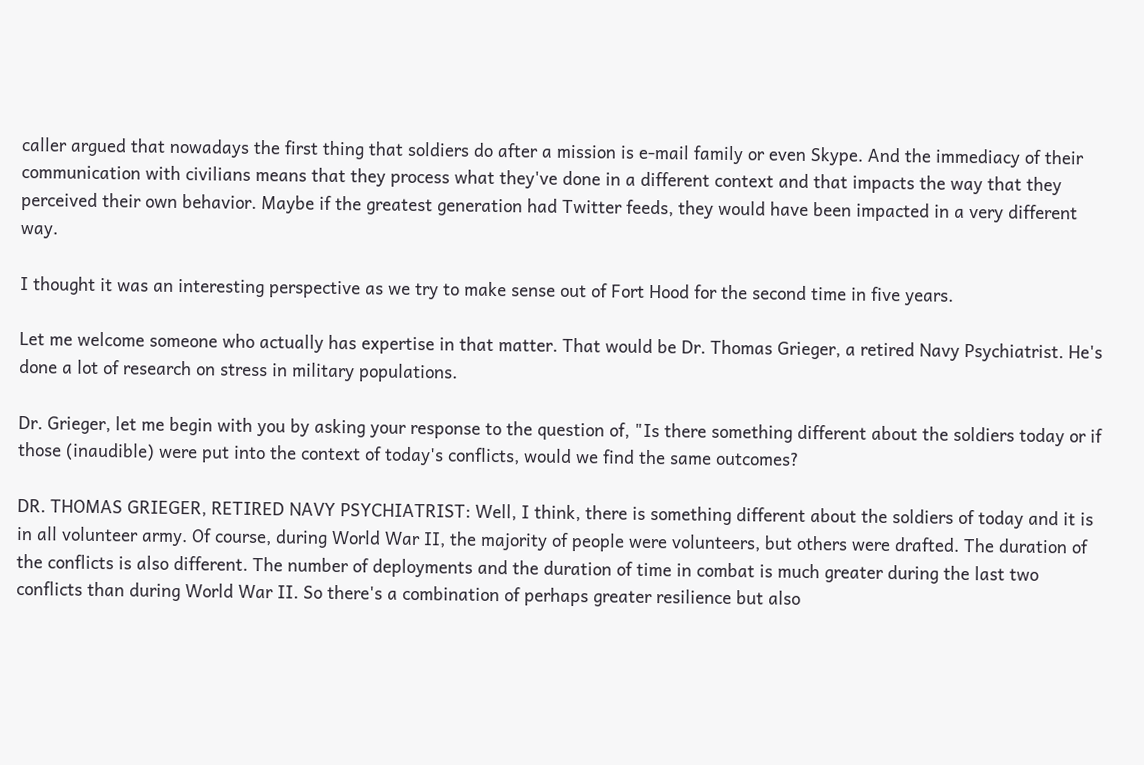caller argued that nowadays the first thing that soldiers do after a mission is e-mail family or even Skype. And the immediacy of their communication with civilians means that they process what they've done in a different context and that impacts the way that they perceived their own behavior. Maybe if the greatest generation had Twitter feeds, they would have been impacted in a very different way.

I thought it was an interesting perspective as we try to make sense out of Fort Hood for the second time in five years.

Let me welcome someone who actually has expertise in that matter. That would be Dr. Thomas Grieger, a retired Navy Psychiatrist. He's done a lot of research on stress in military populations.

Dr. Grieger, let me begin with you by asking your response to the question of, "Is there something different about the soldiers today or if those (inaudible) were put into the context of today's conflicts, would we find the same outcomes?

DR. THOMAS GRIEGER, RETIRED NAVY PSYCHIATRIST: Well, I think, there is something different about the soldiers of today and it is in all volunteer army. Of course, during World War II, the majority of people were volunteers, but others were drafted. The duration of the conflicts is also different. The number of deployments and the duration of time in combat is much greater during the last two conflicts than during World War II. So there's a combination of perhaps greater resilience but also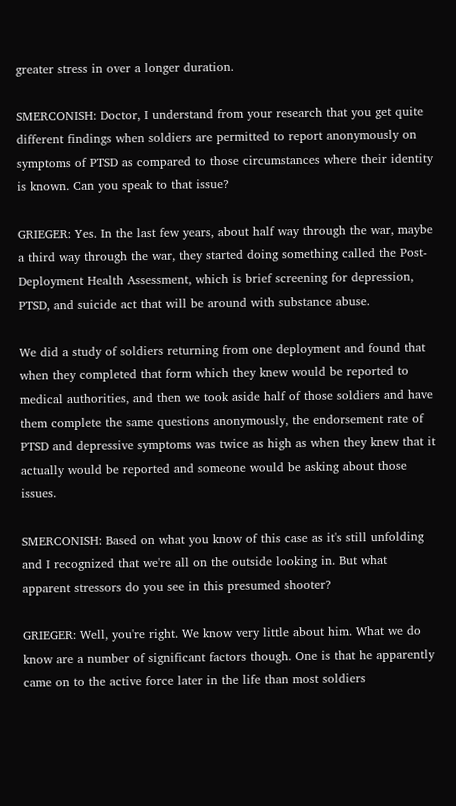greater stress in over a longer duration.

SMERCONISH: Doctor, I understand from your research that you get quite different findings when soldiers are permitted to report anonymously on symptoms of PTSD as compared to those circumstances where their identity is known. Can you speak to that issue?

GRIEGER: Yes. In the last few years, about half way through the war, maybe a third way through the war, they started doing something called the Post-Deployment Health Assessment, which is brief screening for depression, PTSD, and suicide act that will be around with substance abuse.

We did a study of soldiers returning from one deployment and found that when they completed that form which they knew would be reported to medical authorities, and then we took aside half of those soldiers and have them complete the same questions anonymously, the endorsement rate of PTSD and depressive symptoms was twice as high as when they knew that it actually would be reported and someone would be asking about those issues.

SMERCONISH: Based on what you know of this case as it's still unfolding and I recognized that we're all on the outside looking in. But what apparent stressors do you see in this presumed shooter?

GRIEGER: Well, you're right. We know very little about him. What we do know are a number of significant factors though. One is that he apparently came on to the active force later in the life than most soldiers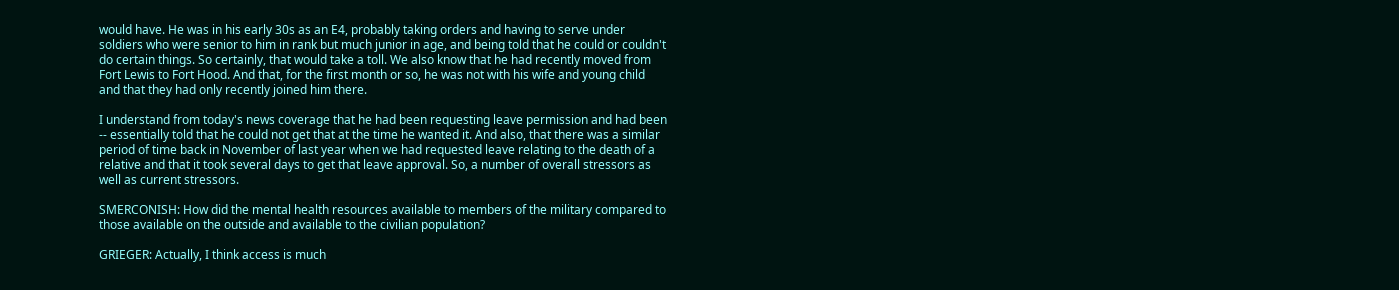would have. He was in his early 30s as an E4, probably taking orders and having to serve under soldiers who were senior to him in rank but much junior in age, and being told that he could or couldn't do certain things. So certainly, that would take a toll. We also know that he had recently moved from Fort Lewis to Fort Hood. And that, for the first month or so, he was not with his wife and young child and that they had only recently joined him there.

I understand from today's news coverage that he had been requesting leave permission and had been -- essentially told that he could not get that at the time he wanted it. And also, that there was a similar period of time back in November of last year when we had requested leave relating to the death of a relative and that it took several days to get that leave approval. So, a number of overall stressors as well as current stressors.

SMERCONISH: How did the mental health resources available to members of the military compared to those available on the outside and available to the civilian population?

GRIEGER: Actually, I think access is much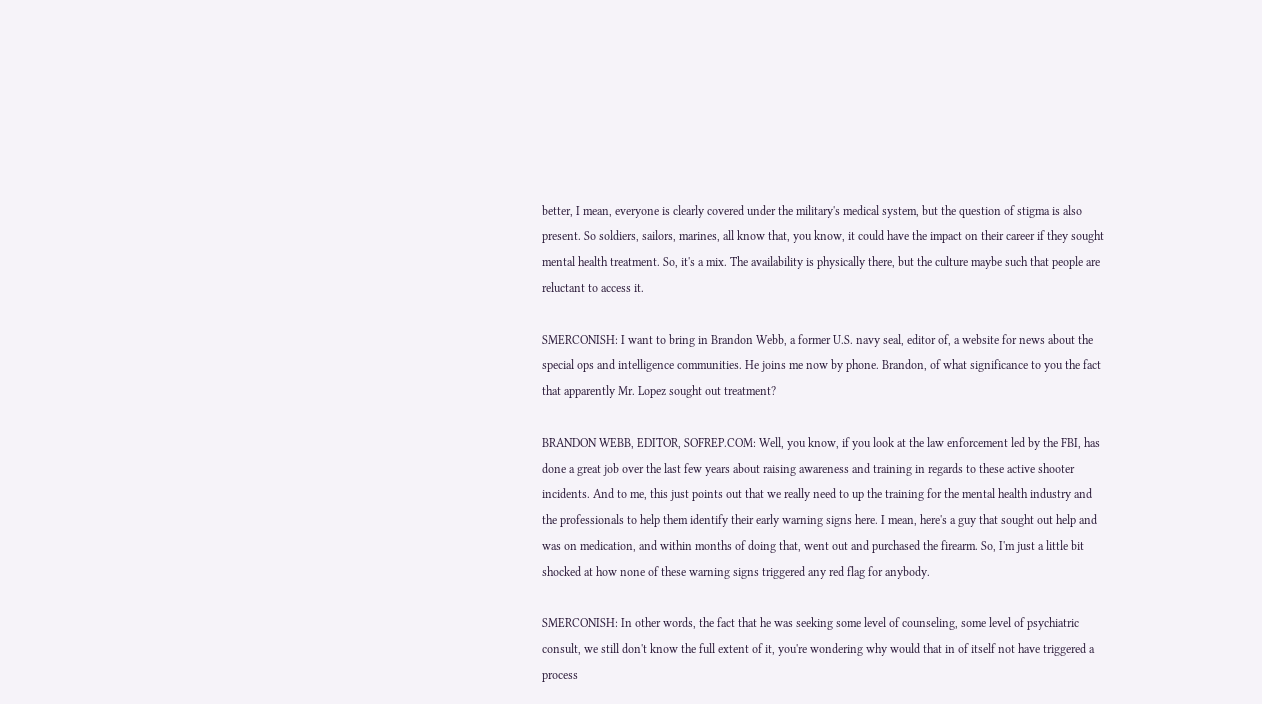better, I mean, everyone is clearly covered under the military's medical system, but the question of stigma is also present. So soldiers, sailors, marines, all know that, you know, it could have the impact on their career if they sought mental health treatment. So, it's a mix. The availability is physically there, but the culture maybe such that people are reluctant to access it.

SMERCONISH: I want to bring in Brandon Webb, a former U.S. navy seal, editor of, a website for news about the special ops and intelligence communities. He joins me now by phone. Brandon, of what significance to you the fact that apparently Mr. Lopez sought out treatment?

BRANDON WEBB, EDITOR, SOFREP.COM: Well, you know, if you look at the law enforcement led by the FBI, has done a great job over the last few years about raising awareness and training in regards to these active shooter incidents. And to me, this just points out that we really need to up the training for the mental health industry and the professionals to help them identify their early warning signs here. I mean, here's a guy that sought out help and was on medication, and within months of doing that, went out and purchased the firearm. So, I'm just a little bit shocked at how none of these warning signs triggered any red flag for anybody.

SMERCONISH: In other words, the fact that he was seeking some level of counseling, some level of psychiatric consult, we still don't know the full extent of it, you're wondering why would that in of itself not have triggered a process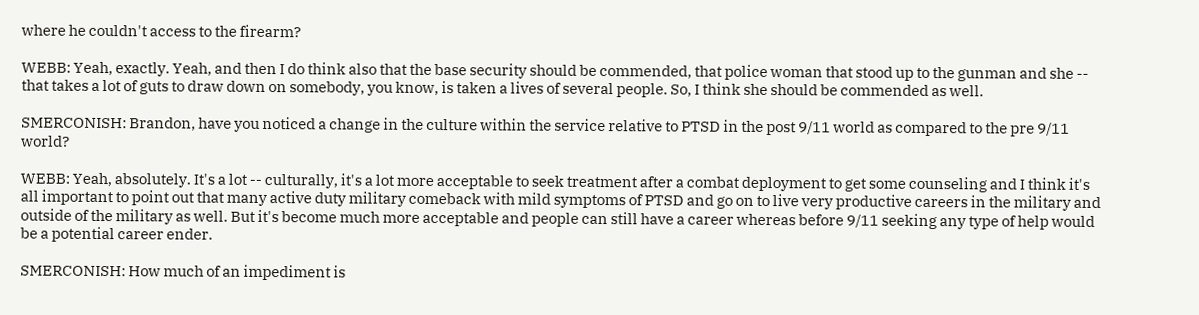where he couldn't access to the firearm?

WEBB: Yeah, exactly. Yeah, and then I do think also that the base security should be commended, that police woman that stood up to the gunman and she -- that takes a lot of guts to draw down on somebody, you know, is taken a lives of several people. So, I think she should be commended as well.

SMERCONISH: Brandon, have you noticed a change in the culture within the service relative to PTSD in the post 9/11 world as compared to the pre 9/11 world?

WEBB: Yeah, absolutely. It's a lot -- culturally, it's a lot more acceptable to seek treatment after a combat deployment to get some counseling and I think it's all important to point out that many active duty military comeback with mild symptoms of PTSD and go on to live very productive careers in the military and outside of the military as well. But it's become much more acceptable and people can still have a career whereas before 9/11 seeking any type of help would be a potential career ender.

SMERCONISH: How much of an impediment is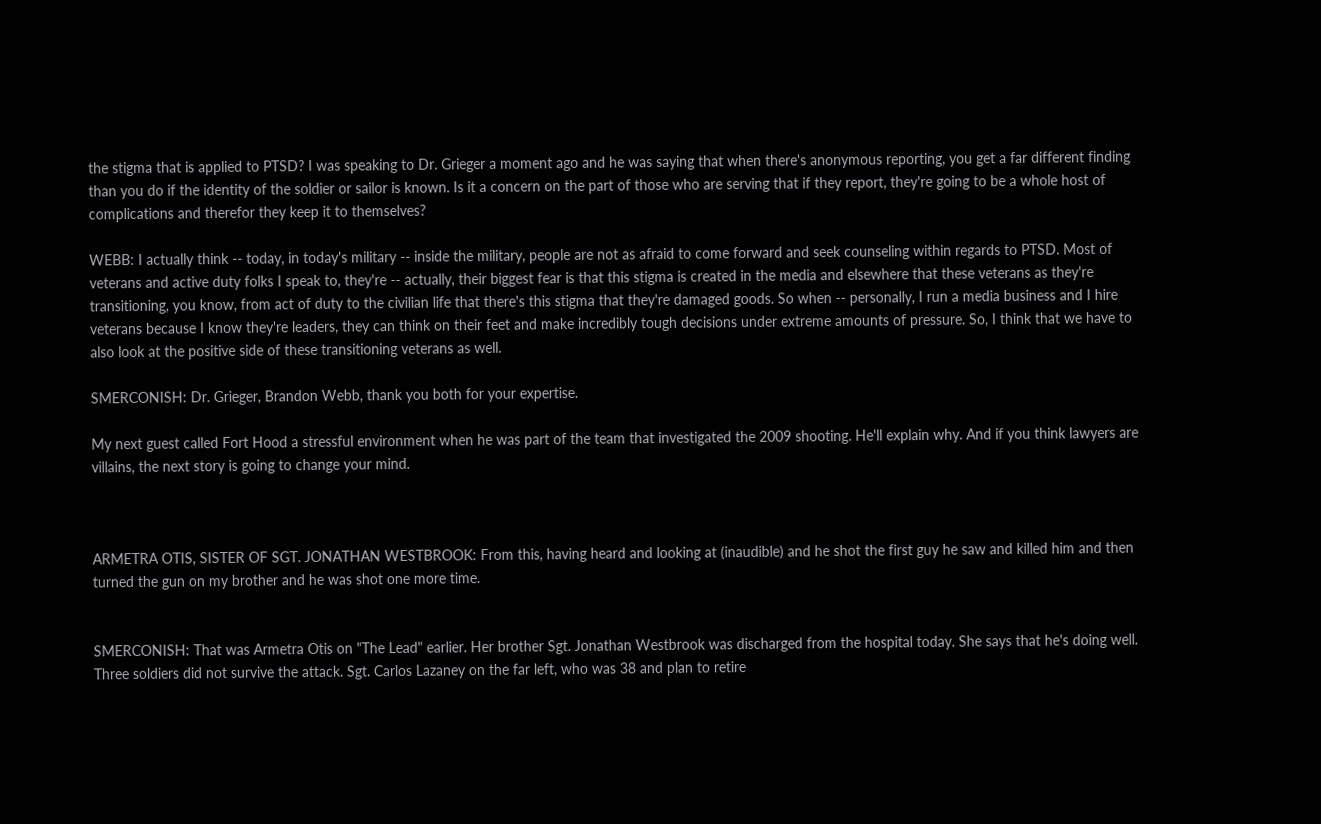the stigma that is applied to PTSD? I was speaking to Dr. Grieger a moment ago and he was saying that when there's anonymous reporting, you get a far different finding than you do if the identity of the soldier or sailor is known. Is it a concern on the part of those who are serving that if they report, they're going to be a whole host of complications and therefor they keep it to themselves?

WEBB: I actually think -- today, in today's military -- inside the military, people are not as afraid to come forward and seek counseling within regards to PTSD. Most of veterans and active duty folks I speak to, they're -- actually, their biggest fear is that this stigma is created in the media and elsewhere that these veterans as they're transitioning, you know, from act of duty to the civilian life that there's this stigma that they're damaged goods. So when -- personally, I run a media business and I hire veterans because I know they're leaders, they can think on their feet and make incredibly tough decisions under extreme amounts of pressure. So, I think that we have to also look at the positive side of these transitioning veterans as well.

SMERCONISH: Dr. Grieger, Brandon Webb, thank you both for your expertise.

My next guest called Fort Hood a stressful environment when he was part of the team that investigated the 2009 shooting. He'll explain why. And if you think lawyers are villains, the next story is going to change your mind.



ARMETRA OTIS, SISTER OF SGT. JONATHAN WESTBROOK: From this, having heard and looking at (inaudible) and he shot the first guy he saw and killed him and then turned the gun on my brother and he was shot one more time.


SMERCONISH: That was Armetra Otis on "The Lead" earlier. Her brother Sgt. Jonathan Westbrook was discharged from the hospital today. She says that he's doing well. Three soldiers did not survive the attack. Sgt. Carlos Lazaney on the far left, who was 38 and plan to retire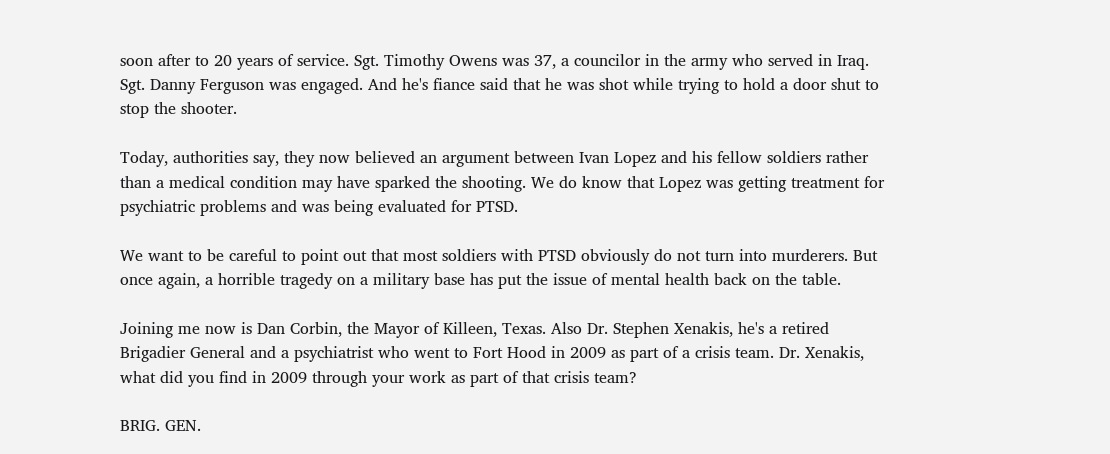soon after to 20 years of service. Sgt. Timothy Owens was 37, a councilor in the army who served in Iraq. Sgt. Danny Ferguson was engaged. And he's fiance said that he was shot while trying to hold a door shut to stop the shooter.

Today, authorities say, they now believed an argument between Ivan Lopez and his fellow soldiers rather than a medical condition may have sparked the shooting. We do know that Lopez was getting treatment for psychiatric problems and was being evaluated for PTSD.

We want to be careful to point out that most soldiers with PTSD obviously do not turn into murderers. But once again, a horrible tragedy on a military base has put the issue of mental health back on the table.

Joining me now is Dan Corbin, the Mayor of Killeen, Texas. Also Dr. Stephen Xenakis, he's a retired Brigadier General and a psychiatrist who went to Fort Hood in 2009 as part of a crisis team. Dr. Xenakis, what did you find in 2009 through your work as part of that crisis team?

BRIG. GEN.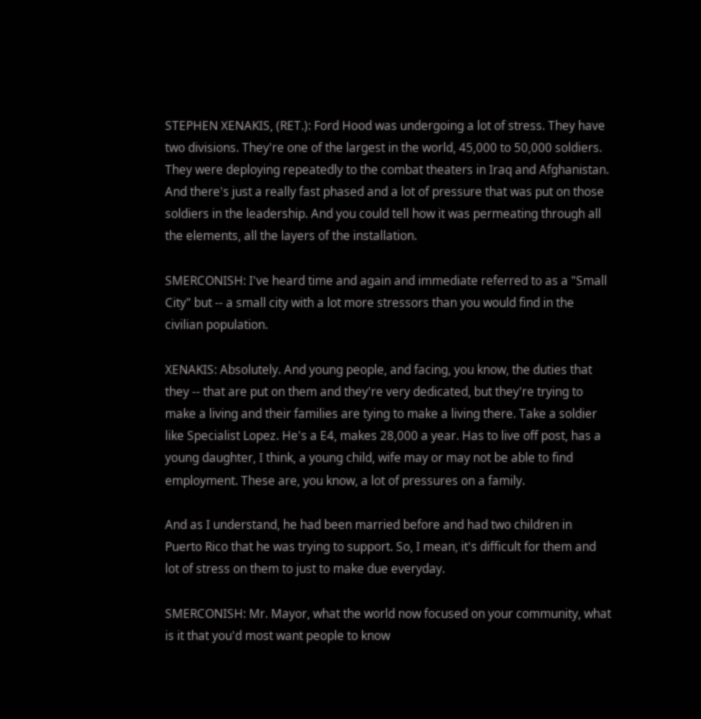STEPHEN XENAKIS, (RET.): Ford Hood was undergoing a lot of stress. They have two divisions. They're one of the largest in the world, 45,000 to 50,000 soldiers. They were deploying repeatedly to the combat theaters in Iraq and Afghanistan. And there's just a really fast phased and a lot of pressure that was put on those soldiers in the leadership. And you could tell how it was permeating through all the elements, all the layers of the installation.

SMERCONISH: I've heard time and again and immediate referred to as a "Small City" but -- a small city with a lot more stressors than you would find in the civilian population.

XENAKIS: Absolutely. And young people, and facing, you know, the duties that they -- that are put on them and they're very dedicated, but they're trying to make a living and their families are tying to make a living there. Take a soldier like Specialist Lopez. He's a E4, makes 28,000 a year. Has to live off post, has a young daughter, I think, a young child, wife may or may not be able to find employment. These are, you know, a lot of pressures on a family.

And as I understand, he had been married before and had two children in Puerto Rico that he was trying to support. So, I mean, it's difficult for them and lot of stress on them to just to make due everyday.

SMERCONISH: Mr. Mayor, what the world now focused on your community, what is it that you'd most want people to know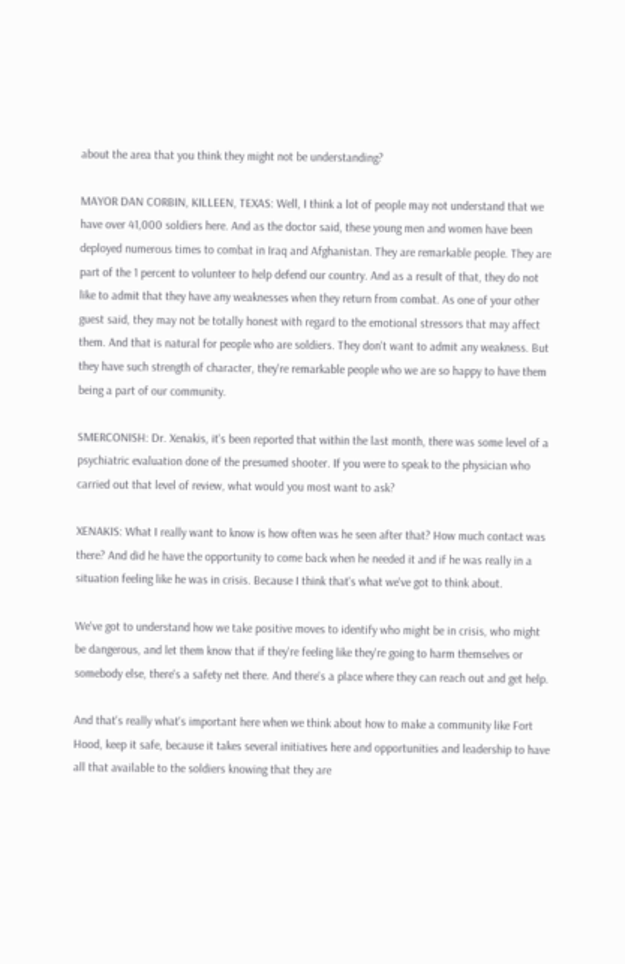about the area that you think they might not be understanding?

MAYOR DAN CORBIN, KILLEEN, TEXAS: Well, I think a lot of people may not understand that we have over 41,000 soldiers here. And as the doctor said, these young men and women have been deployed numerous times to combat in Iraq and Afghanistan. They are remarkable people. They are part of the 1 percent to volunteer to help defend our country. And as a result of that, they do not like to admit that they have any weaknesses when they return from combat. As one of your other guest said, they may not be totally honest with regard to the emotional stressors that may affect them. And that is natural for people who are soldiers. They don't want to admit any weakness. But they have such strength of character, they're remarkable people who we are so happy to have them being a part of our community.

SMERCONISH: Dr. Xenakis, it's been reported that within the last month, there was some level of a psychiatric evaluation done of the presumed shooter. If you were to speak to the physician who carried out that level of review, what would you most want to ask?

XENAKIS: What I really want to know is how often was he seen after that? How much contact was there? And did he have the opportunity to come back when he needed it and if he was really in a situation feeling like he was in crisis. Because I think that's what we've got to think about.

We've got to understand how we take positive moves to identify who might be in crisis, who might be dangerous, and let them know that if they're feeling like they're going to harm themselves or somebody else, there's a safety net there. And there's a place where they can reach out and get help.

And that's really what's important here when we think about how to make a community like Fort Hood, keep it safe, because it takes several initiatives here and opportunities and leadership to have all that available to the soldiers knowing that they are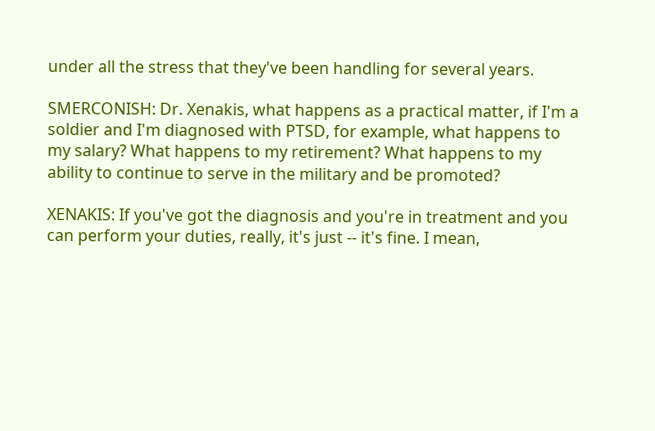under all the stress that they've been handling for several years.

SMERCONISH: Dr. Xenakis, what happens as a practical matter, if I'm a soldier and I'm diagnosed with PTSD, for example, what happens to my salary? What happens to my retirement? What happens to my ability to continue to serve in the military and be promoted?

XENAKIS: If you've got the diagnosis and you're in treatment and you can perform your duties, really, it's just -- it's fine. I mean,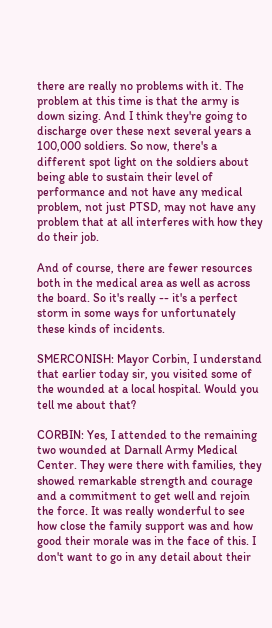there are really no problems with it. The problem at this time is that the army is down sizing. And I think they're going to discharge over these next several years a 100,000 soldiers. So now, there's a different spot light on the soldiers about being able to sustain their level of performance and not have any medical problem, not just PTSD, may not have any problem that at all interferes with how they do their job.

And of course, there are fewer resources both in the medical area as well as across the board. So it's really -- it's a perfect storm in some ways for unfortunately these kinds of incidents.

SMERCONISH: Mayor Corbin, I understand that earlier today sir, you visited some of the wounded at a local hospital. Would you tell me about that?

CORBIN: Yes, I attended to the remaining two wounded at Darnall Army Medical Center. They were there with families, they showed remarkable strength and courage and a commitment to get well and rejoin the force. It was really wonderful to see how close the family support was and how good their morale was in the face of this. I don't want to go in any detail about their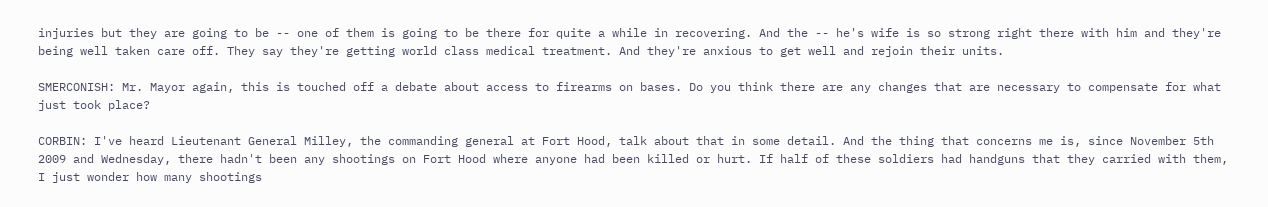injuries but they are going to be -- one of them is going to be there for quite a while in recovering. And the -- he's wife is so strong right there with him and they're being well taken care off. They say they're getting world class medical treatment. And they're anxious to get well and rejoin their units.

SMERCONISH: Mr. Mayor again, this is touched off a debate about access to firearms on bases. Do you think there are any changes that are necessary to compensate for what just took place?

CORBIN: I've heard Lieutenant General Milley, the commanding general at Fort Hood, talk about that in some detail. And the thing that concerns me is, since November 5th 2009 and Wednesday, there hadn't been any shootings on Fort Hood where anyone had been killed or hurt. If half of these soldiers had handguns that they carried with them, I just wonder how many shootings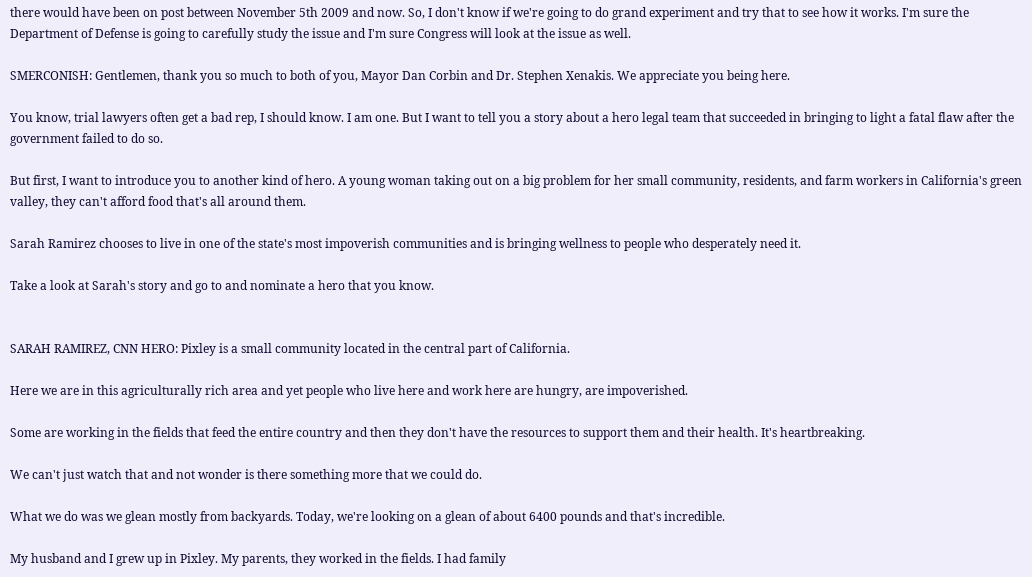there would have been on post between November 5th 2009 and now. So, I don't know if we're going to do grand experiment and try that to see how it works. I'm sure the Department of Defense is going to carefully study the issue and I'm sure Congress will look at the issue as well.

SMERCONISH: Gentlemen, thank you so much to both of you, Mayor Dan Corbin and Dr. Stephen Xenakis. We appreciate you being here.

You know, trial lawyers often get a bad rep, I should know. I am one. But I want to tell you a story about a hero legal team that succeeded in bringing to light a fatal flaw after the government failed to do so.

But first, I want to introduce you to another kind of hero. A young woman taking out on a big problem for her small community, residents, and farm workers in California's green valley, they can't afford food that's all around them.

Sarah Ramirez chooses to live in one of the state's most impoverish communities and is bringing wellness to people who desperately need it.

Take a look at Sarah's story and go to and nominate a hero that you know.


SARAH RAMIREZ, CNN HERO: Pixley is a small community located in the central part of California.

Here we are in this agriculturally rich area and yet people who live here and work here are hungry, are impoverished.

Some are working in the fields that feed the entire country and then they don't have the resources to support them and their health. It's heartbreaking.

We can't just watch that and not wonder is there something more that we could do.

What we do was we glean mostly from backyards. Today, we're looking on a glean of about 6400 pounds and that's incredible.

My husband and I grew up in Pixley. My parents, they worked in the fields. I had family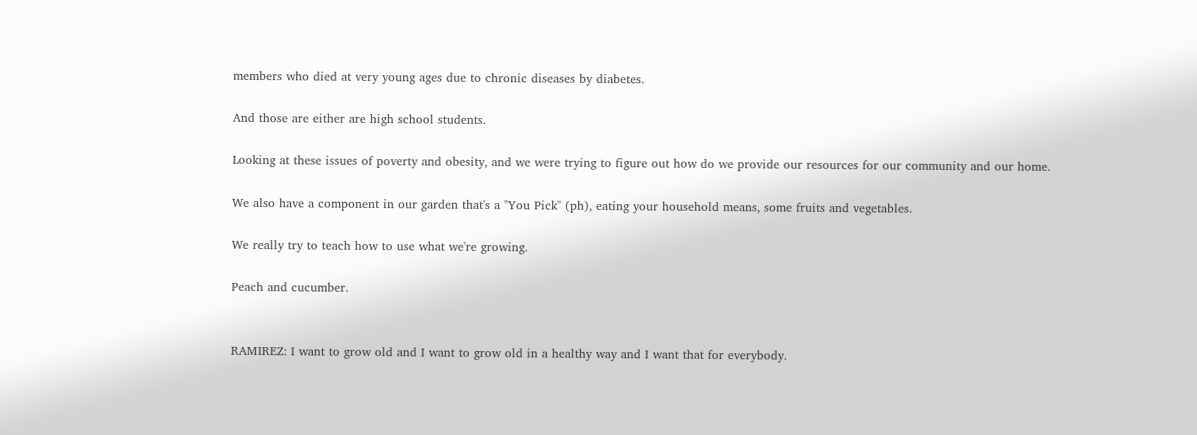members who died at very young ages due to chronic diseases by diabetes.

And those are either are high school students.

Looking at these issues of poverty and obesity, and we were trying to figure out how do we provide our resources for our community and our home.

We also have a component in our garden that's a "You Pick" (ph), eating your household means, some fruits and vegetables.

We really try to teach how to use what we're growing.

Peach and cucumber.


RAMIREZ: I want to grow old and I want to grow old in a healthy way and I want that for everybody.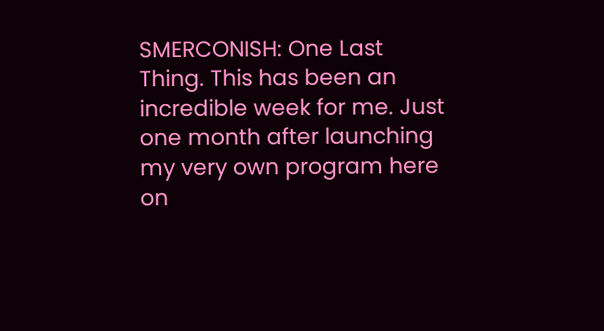SMERCONISH: One Last Thing. This has been an incredible week for me. Just one month after launching my very own program here on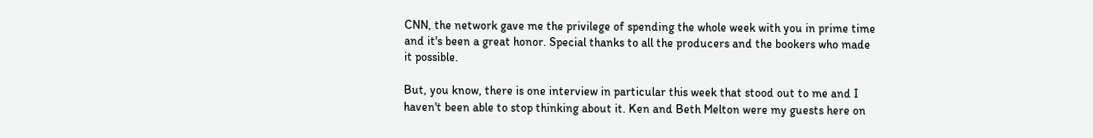CNN, the network gave me the privilege of spending the whole week with you in prime time and it's been a great honor. Special thanks to all the producers and the bookers who made it possible.

But, you know, there is one interview in particular this week that stood out to me and I haven't been able to stop thinking about it. Ken and Beth Melton were my guests here on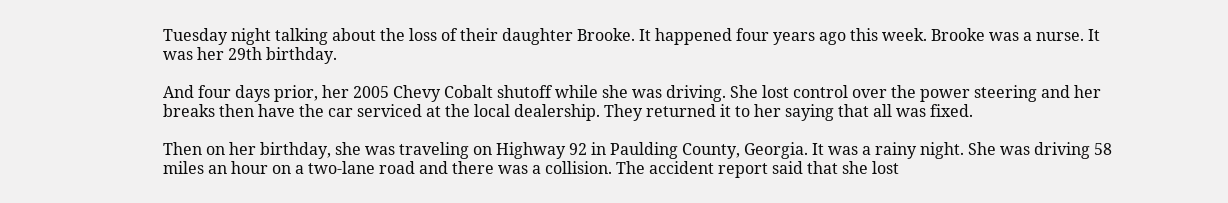Tuesday night talking about the loss of their daughter Brooke. It happened four years ago this week. Brooke was a nurse. It was her 29th birthday.

And four days prior, her 2005 Chevy Cobalt shutoff while she was driving. She lost control over the power steering and her breaks then have the car serviced at the local dealership. They returned it to her saying that all was fixed.

Then on her birthday, she was traveling on Highway 92 in Paulding County, Georgia. It was a rainy night. She was driving 58 miles an hour on a two-lane road and there was a collision. The accident report said that she lost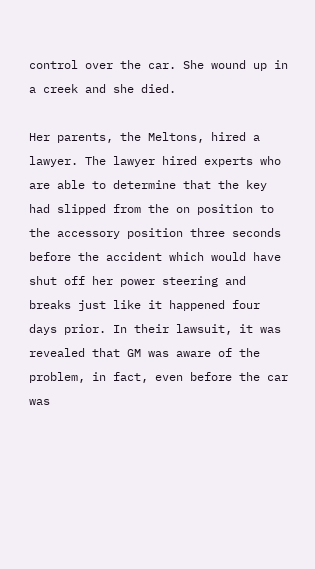control over the car. She wound up in a creek and she died.

Her parents, the Meltons, hired a lawyer. The lawyer hired experts who are able to determine that the key had slipped from the on position to the accessory position three seconds before the accident which would have shut off her power steering and breaks just like it happened four days prior. In their lawsuit, it was revealed that GM was aware of the problem, in fact, even before the car was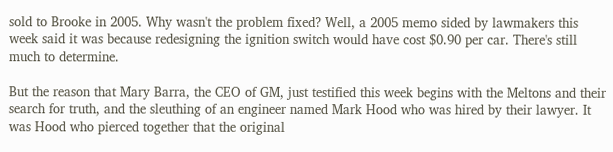sold to Brooke in 2005. Why wasn't the problem fixed? Well, a 2005 memo sided by lawmakers this week said it was because redesigning the ignition switch would have cost $0.90 per car. There's still much to determine.

But the reason that Mary Barra, the CEO of GM, just testified this week begins with the Meltons and their search for truth, and the sleuthing of an engineer named Mark Hood who was hired by their lawyer. It was Hood who pierced together that the original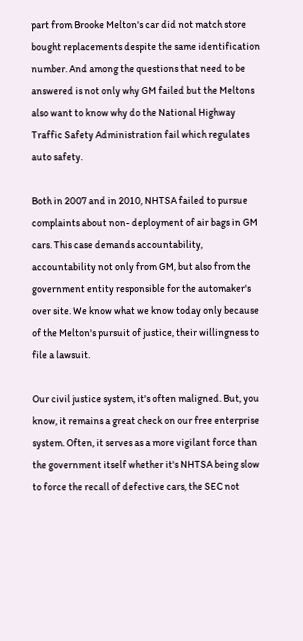part from Brooke Melton's car did not match store bought replacements despite the same identification number. And among the questions that need to be answered is not only why GM failed but the Meltons also want to know why do the National Highway Traffic Safety Administration fail which regulates auto safety.

Both in 2007 and in 2010, NHTSA failed to pursue complaints about non- deployment of air bags in GM cars. This case demands accountability, accountability not only from GM, but also from the government entity responsible for the automaker's over site. We know what we know today only because of the Melton's pursuit of justice, their willingness to file a lawsuit.

Our civil justice system, it's often maligned. But, you know, it remains a great check on our free enterprise system. Often, it serves as a more vigilant force than the government itself whether it's NHTSA being slow to force the recall of defective cars, the SEC not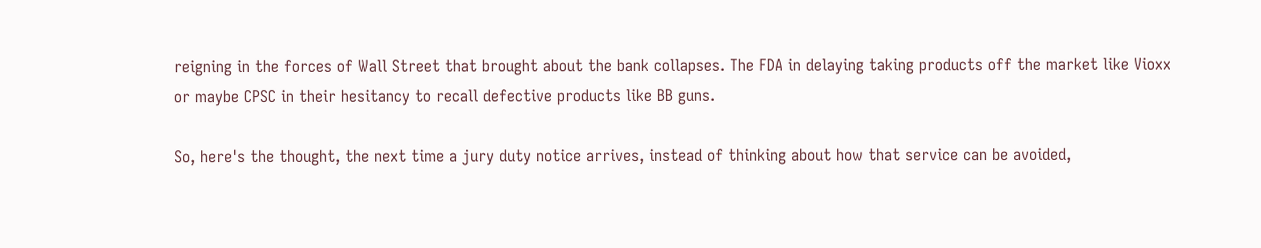reigning in the forces of Wall Street that brought about the bank collapses. The FDA in delaying taking products off the market like Vioxx or maybe CPSC in their hesitancy to recall defective products like BB guns.

So, here's the thought, the next time a jury duty notice arrives, instead of thinking about how that service can be avoided,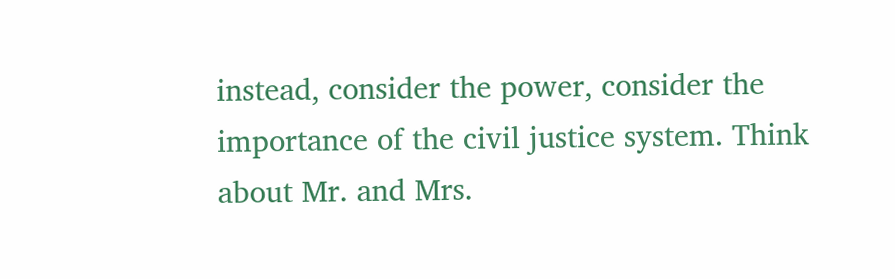instead, consider the power, consider the importance of the civil justice system. Think about Mr. and Mrs.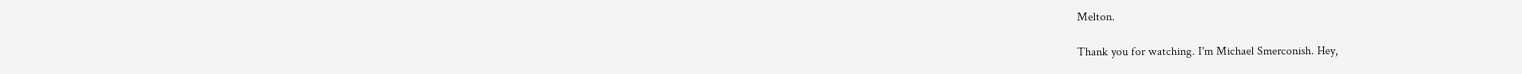Melton.

Thank you for watching. I'm Michael Smerconish. Hey,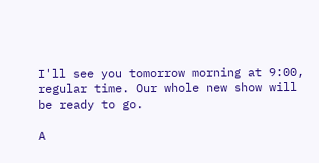I'll see you tomorrow morning at 9:00, regular time. Our whole new show will be ready to go.

A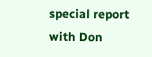special report with Don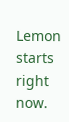Lemon starts right now.